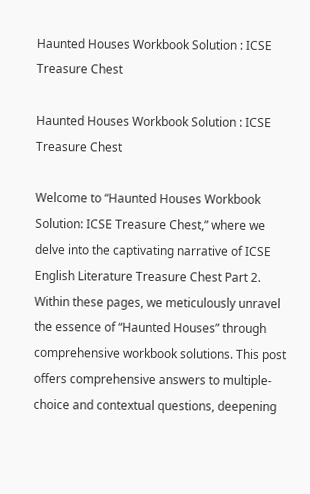Haunted Houses Workbook Solution : ICSE Treasure Chest

Haunted Houses Workbook Solution : ICSE Treasure Chest

Welcome to “Haunted Houses Workbook Solution: ICSE Treasure Chest,” where we delve into the captivating narrative of ICSE English Literature Treasure Chest Part 2. Within these pages, we meticulously unravel the essence of “Haunted Houses” through comprehensive workbook solutions. This post offers comprehensive answers to multiple-choice and contextual questions, deepening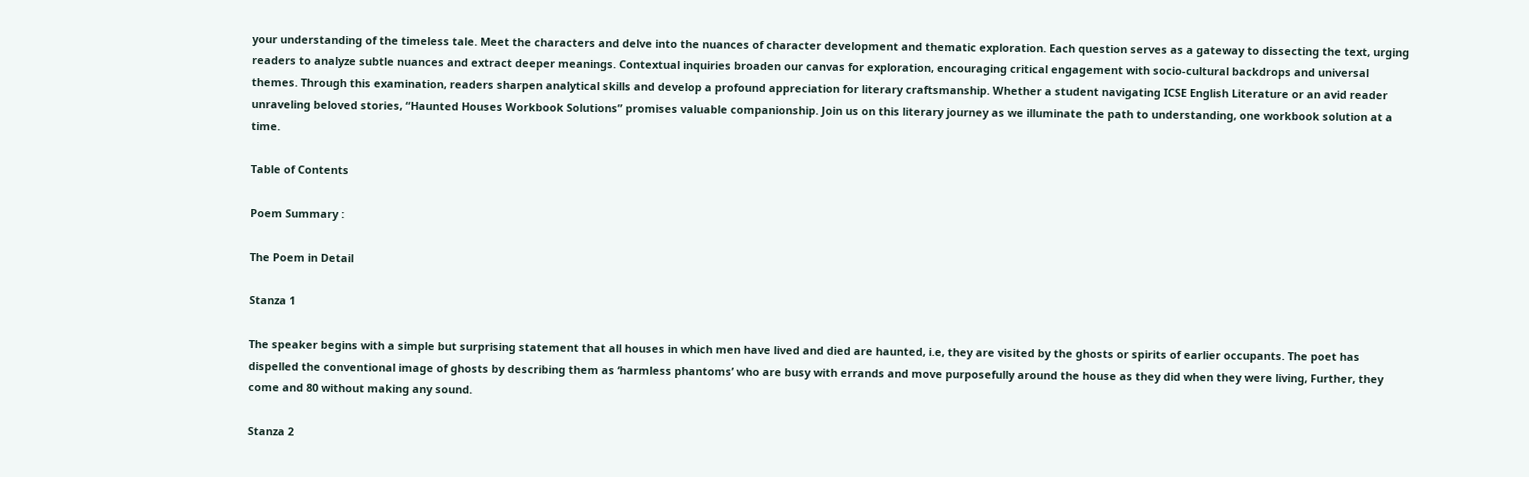your understanding of the timeless tale. Meet the characters and delve into the nuances of character development and thematic exploration. Each question serves as a gateway to dissecting the text, urging readers to analyze subtle nuances and extract deeper meanings. Contextual inquiries broaden our canvas for exploration, encouraging critical engagement with socio-cultural backdrops and universal themes. Through this examination, readers sharpen analytical skills and develop a profound appreciation for literary craftsmanship. Whether a student navigating ICSE English Literature or an avid reader unraveling beloved stories, “Haunted Houses Workbook Solutions” promises valuable companionship. Join us on this literary journey as we illuminate the path to understanding, one workbook solution at a time.

Table of Contents

Poem Summary :

The Poem in Detail

Stanza 1

The speaker begins with a simple but surprising statement that all houses in which men have lived and died are haunted, i.e, they are visited by the ghosts or spirits of earlier occupants. The poet has dispelled the conventional image of ghosts by describing them as ‘harmless phantoms’ who are busy with errands and move purposefully around the house as they did when they were living, Further, they come and 80 without making any sound.

Stanza 2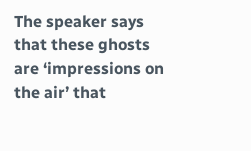The speaker says that these ghosts are ‘impressions on the air’ that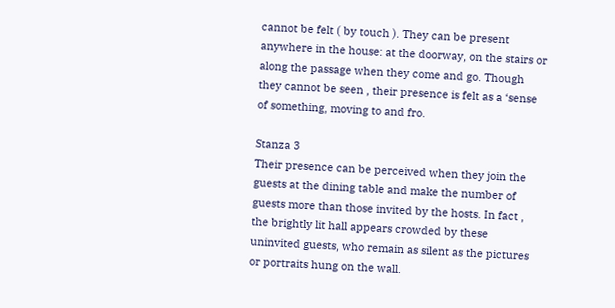cannot be felt ( by touch ). They can be present anywhere in the house: at the doorway, on the stairs or along the passage when they come and go. Though they cannot be seen , their presence is felt as a ‘sense of something, moving to and fro.

Stanza 3
Their presence can be perceived when they join the guests at the dining table and make the number of guests more than those invited by the hosts. In fact , the brightly lit hall appears crowded by these uninvited guests, who remain as silent as the pictures or portraits hung on the wall.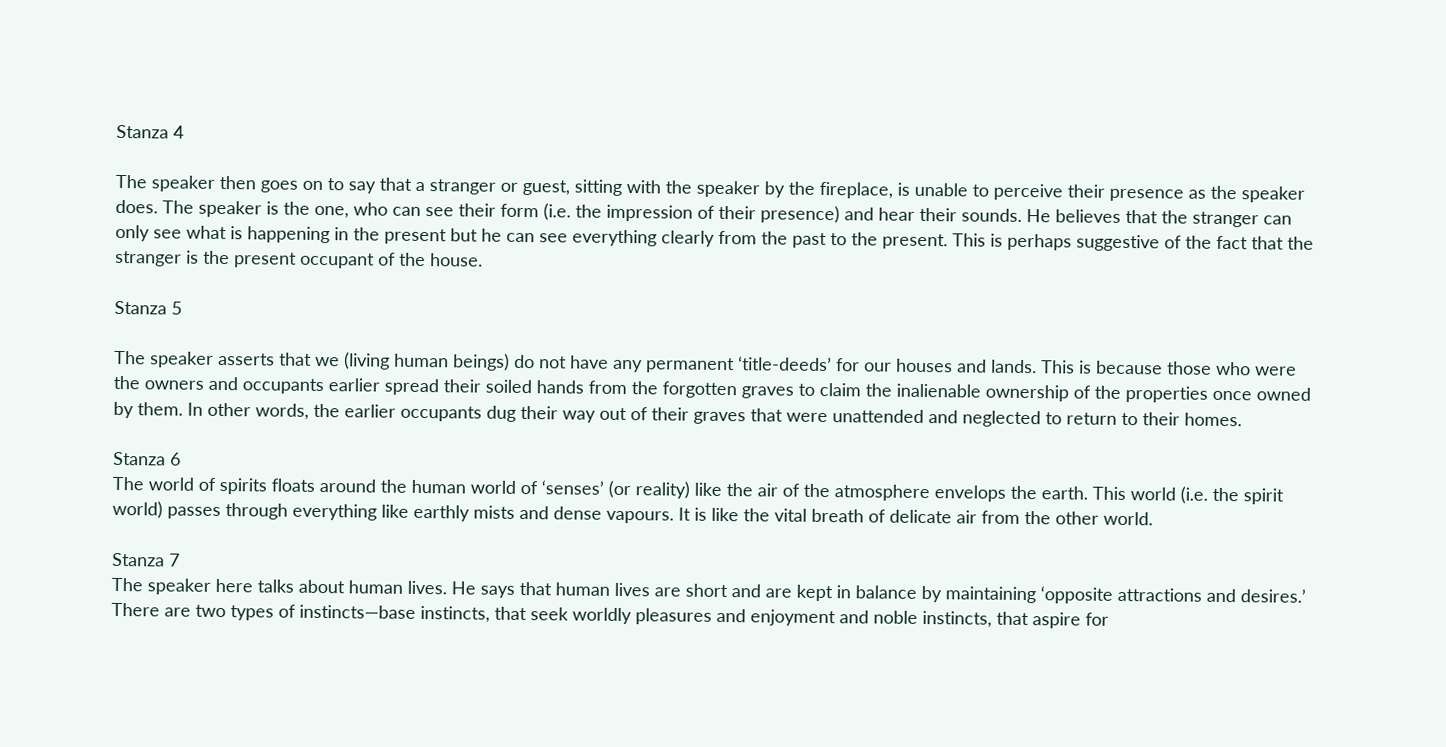Stanza 4

The speaker then goes on to say that a stranger or guest, sitting with the speaker by the fireplace, is unable to perceive their presence as the speaker does. The speaker is the one, who can see their form (i.e. the impression of their presence) and hear their sounds. He believes that the stranger can only see what is happening in the present but he can see everything clearly from the past to the present. This is perhaps suggestive of the fact that the stranger is the present occupant of the house.

Stanza 5

The speaker asserts that we (living human beings) do not have any permanent ‘title-deeds’ for our houses and lands. This is because those who were the owners and occupants earlier spread their soiled hands from the forgotten graves to claim the inalienable ownership of the properties once owned by them. In other words, the earlier occupants dug their way out of their graves that were unattended and neglected to return to their homes.

Stanza 6
The world of spirits floats around the human world of ‘senses’ (or reality) like the air of the atmosphere envelops the earth. This world (i.e. the spirit world) passes through everything like earthly mists and dense vapours. It is like the vital breath of delicate air from the other world.

Stanza 7
The speaker here talks about human lives. He says that human lives are short and are kept in balance by maintaining ‘opposite attractions and desires.’ There are two types of instincts—base instincts, that seek worldly pleasures and enjoyment and noble instincts, that aspire for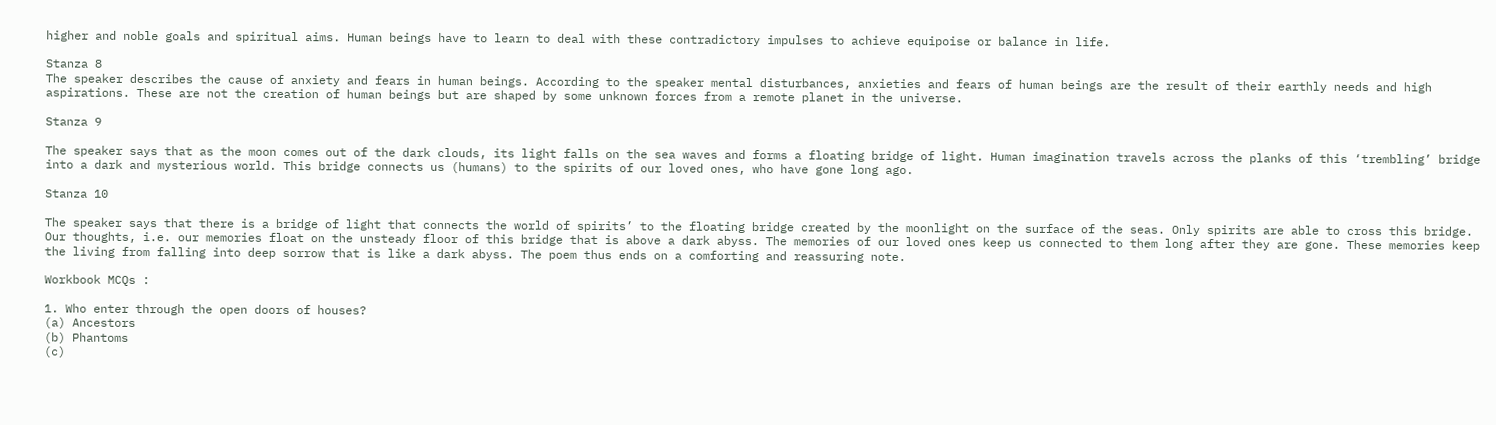higher and noble goals and spiritual aims. Human beings have to learn to deal with these contradictory impulses to achieve equipoise or balance in life.

Stanza 8
The speaker describes the cause of anxiety and fears in human beings. According to the speaker mental disturbances, anxieties and fears of human beings are the result of their earthly needs and high aspirations. These are not the creation of human beings but are shaped by some unknown forces from a remote planet in the universe.

Stanza 9

The speaker says that as the moon comes out of the dark clouds, its light falls on the sea waves and forms a floating bridge of light. Human imagination travels across the planks of this ‘trembling’ bridge into a dark and mysterious world. This bridge connects us (humans) to the spirits of our loved ones, who have gone long ago.

Stanza 10

The speaker says that there is a bridge of light that connects the world of spirits’ to the floating bridge created by the moonlight on the surface of the seas. Only spirits are able to cross this bridge. Our thoughts, i.e. our memories float on the unsteady floor of this bridge that is above a dark abyss. The memories of our loved ones keep us connected to them long after they are gone. These memories keep the living from falling into deep sorrow that is like a dark abyss. The poem thus ends on a comforting and reassuring note.

Workbook MCQs :

1. Who enter through the open doors of houses?
(a) Ancestors
(b) Phantoms
(c)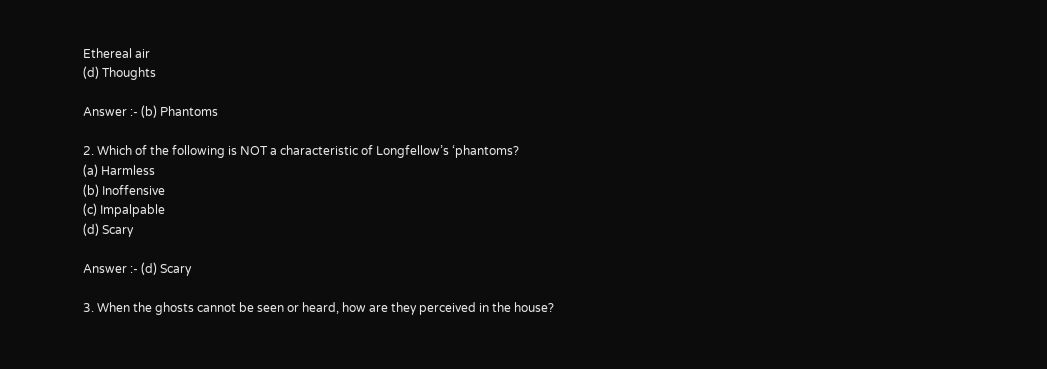Ethereal air
(d) Thoughts

Answer :- (b) Phantoms

2. Which of the following is NOT a characteristic of Longfellow’s ‘phantoms?
(a) Harmless
(b) Inoffensive
(c) Impalpable
(d) Scary

Answer :- (d) Scary

3. When the ghosts cannot be seen or heard, how are they perceived in the house?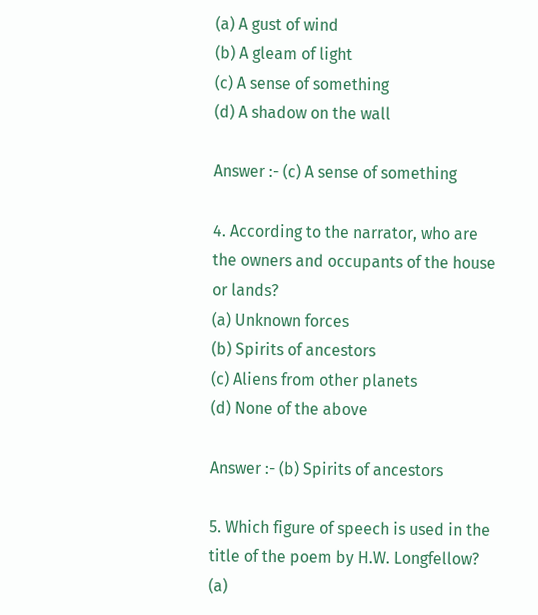(a) A gust of wind
(b) A gleam of light
(c) A sense of something
(d) A shadow on the wall

Answer :- (c) A sense of something

4. According to the narrator, who are the owners and occupants of the house or lands?
(a) Unknown forces
(b) Spirits of ancestors
(c) Aliens from other planets
(d) None of the above

Answer :- (b) Spirits of ancestors

5. Which figure of speech is used in the title of the poem by H.W. Longfellow?
(a)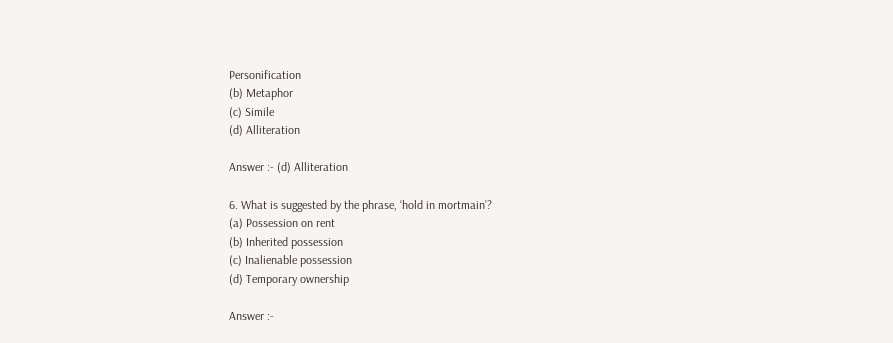Personification
(b) Metaphor
(c) Simile
(d) Alliteration

Answer :- (d) Alliteration

6. What is suggested by the phrase, ‘hold in mortmain’?
(a) Possession on rent
(b) Inherited possession
(c) Inalienable possession
(d) Temporary ownership

Answer :-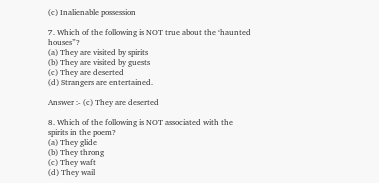(c) Inalienable possession

7. Which of the following is NOT true about the ‘haunted houses”?
(a) They are visited by spirits
(b) They are visited by guests
(c) They are deserted
(d) Strangers are entertained.

Answer :- (c) They are deserted

8. Which of the following is NOT associated with the spirits in the poem?
(a) They glide
(b) They throng
(c) They waft
(d) They wail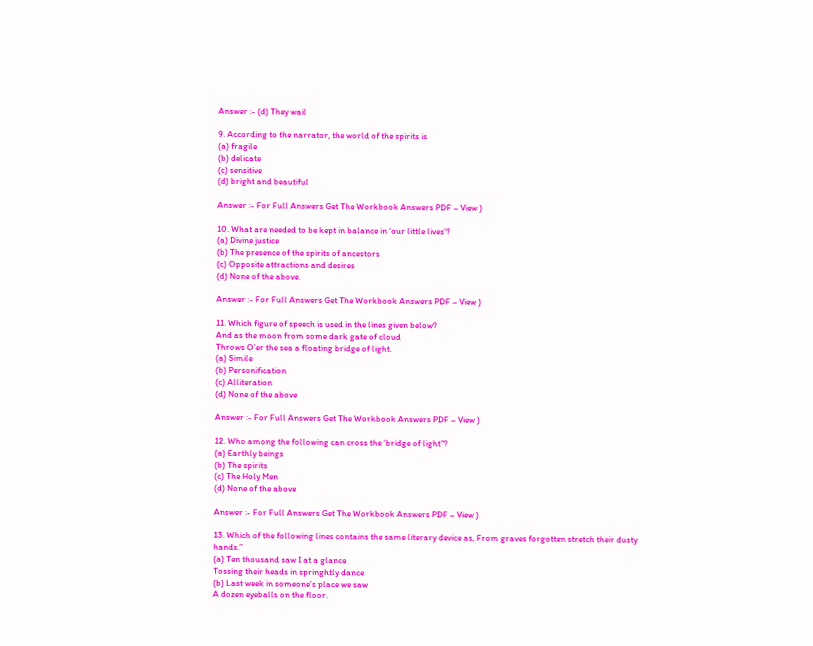Answer :- (d) They wail

9. According to the narrator, the world of the spirits is
(a) fragile
(b) delicate
(c) sensitive
(d) bright and beautiful

Answer :- For Full Answers Get The Workbook Answers PDF – View )

10. What are needed to be kept in balance in ‘our little lives’?
(a) Divine justice
(b) The presence of the spirits of ancestors
(c) Opposite attractions and desires
(d) None of the above.

Answer :- For Full Answers Get The Workbook Answers PDF – View )

11. Which figure of speech is used in the lines given below?
And as the moon from some dark gate of cloud
Throws O’er the sea a floating bridge of light.
(a) Simile
(b) Personification
(c) Alliteration
(d) None of the above

Answer :- For Full Answers Get The Workbook Answers PDF – View )

12. Who among the following can cross the ‘bridge of light”?
(a) Earthly beings
(b) The spirits
(c) The Holy Men
(d) None of the above

Answer :- For Full Answers Get The Workbook Answers PDF – View )

13. Which of the following lines contains the same literary device as, From graves forgotten stretch their dusty hands.”
(a) Ten thousand saw I at a glance
Tossing their heads in springhtly dance
(b) Last week in someone’s place we saw
A dozen eyeballs on the floor.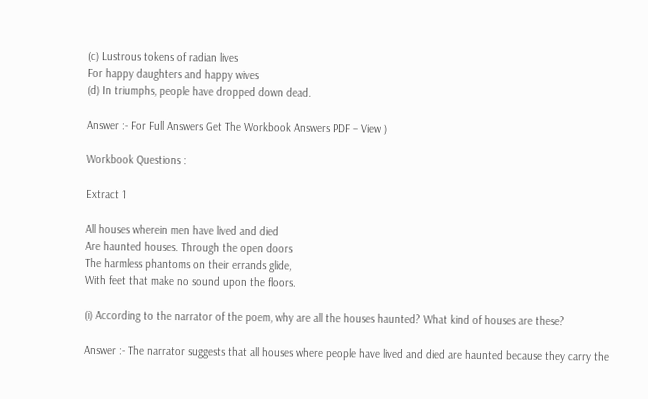(c) Lustrous tokens of radian lives
For happy daughters and happy wives
(d) In triumphs, people have dropped down dead.

Answer :- For Full Answers Get The Workbook Answers PDF – View )

Workbook Questions :

Extract 1

All houses wherein men have lived and died
Are haunted houses. Through the open doors
The harmless phantoms on their errands glide,
With feet that make no sound upon the floors.

(i) According to the narrator of the poem, why are all the houses haunted? What kind of houses are these?

Answer :- The narrator suggests that all houses where people have lived and died are haunted because they carry the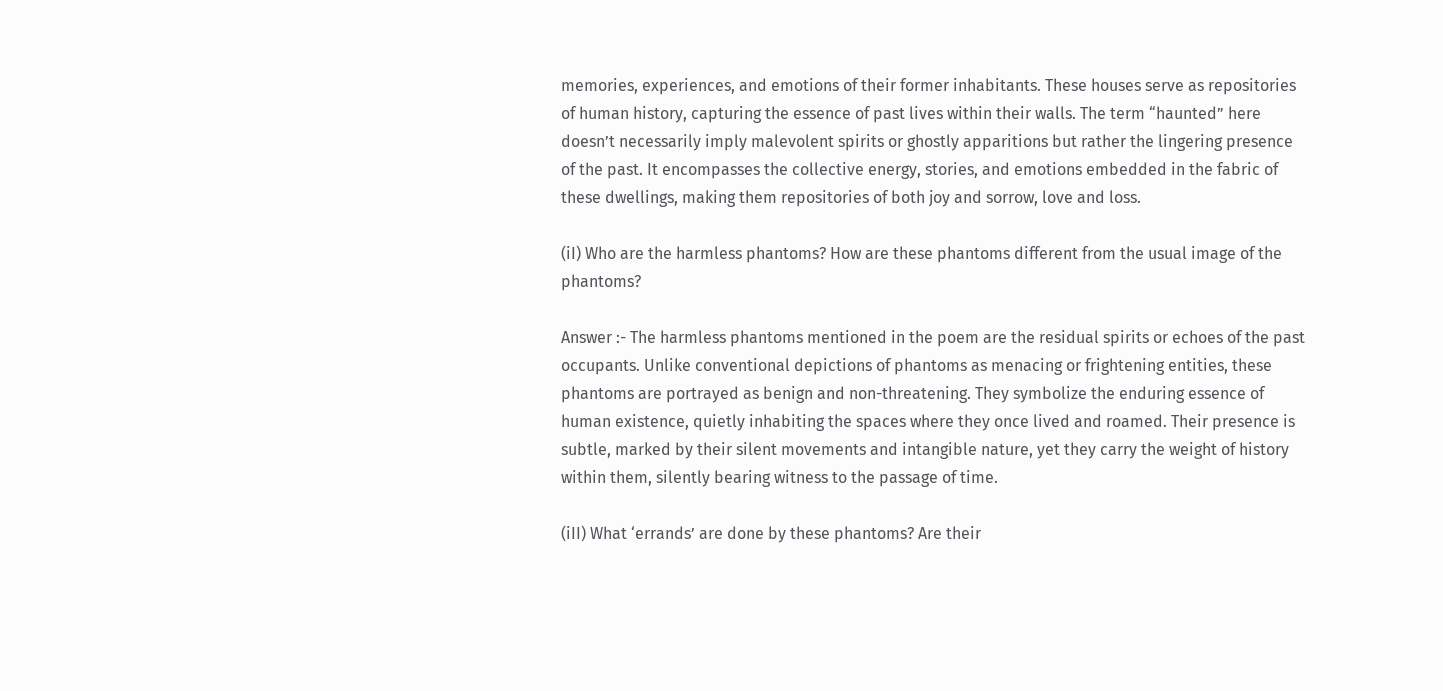memories, experiences, and emotions of their former inhabitants. These houses serve as repositories of human history, capturing the essence of past lives within their walls. The term “haunted” here doesn’t necessarily imply malevolent spirits or ghostly apparitions but rather the lingering presence of the past. It encompasses the collective energy, stories, and emotions embedded in the fabric of these dwellings, making them repositories of both joy and sorrow, love and loss.

(iI) Who are the harmless phantoms? How are these phantoms different from the usual image of the phantoms?

Answer :- The harmless phantoms mentioned in the poem are the residual spirits or echoes of the past occupants. Unlike conventional depictions of phantoms as menacing or frightening entities, these phantoms are portrayed as benign and non-threatening. They symbolize the enduring essence of human existence, quietly inhabiting the spaces where they once lived and roamed. Their presence is subtle, marked by their silent movements and intangible nature, yet they carry the weight of history within them, silently bearing witness to the passage of time.

(iII) What ‘errands’ are done by these phantoms? Are their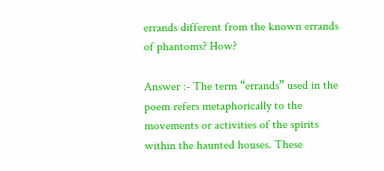errands different from the known errands of phantoms? How?

Answer :- The term “errands” used in the poem refers metaphorically to the movements or activities of the spirits within the haunted houses. These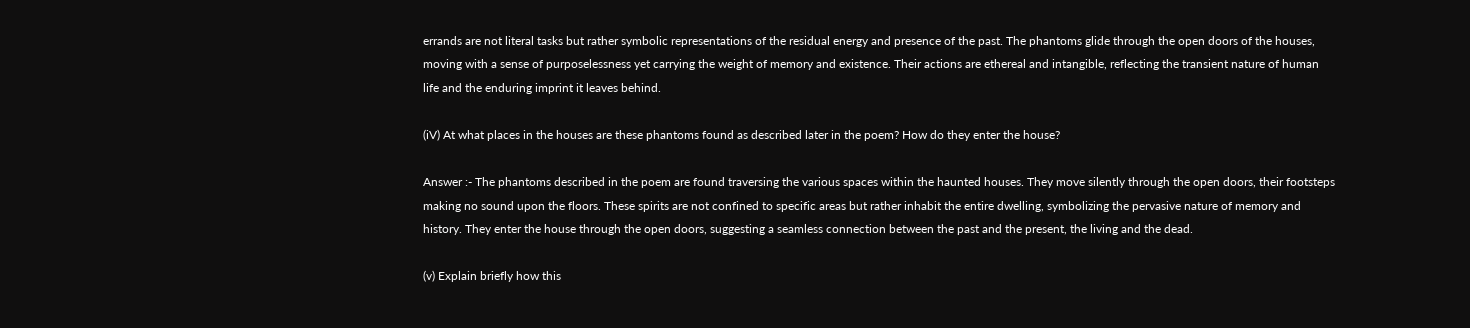errands are not literal tasks but rather symbolic representations of the residual energy and presence of the past. The phantoms glide through the open doors of the houses, moving with a sense of purposelessness yet carrying the weight of memory and existence. Their actions are ethereal and intangible, reflecting the transient nature of human life and the enduring imprint it leaves behind.

(iV) At what places in the houses are these phantoms found as described later in the poem? How do they enter the house?

Answer :- The phantoms described in the poem are found traversing the various spaces within the haunted houses. They move silently through the open doors, their footsteps making no sound upon the floors. These spirits are not confined to specific areas but rather inhabit the entire dwelling, symbolizing the pervasive nature of memory and history. They enter the house through the open doors, suggesting a seamless connection between the past and the present, the living and the dead.

(v) Explain briefly how this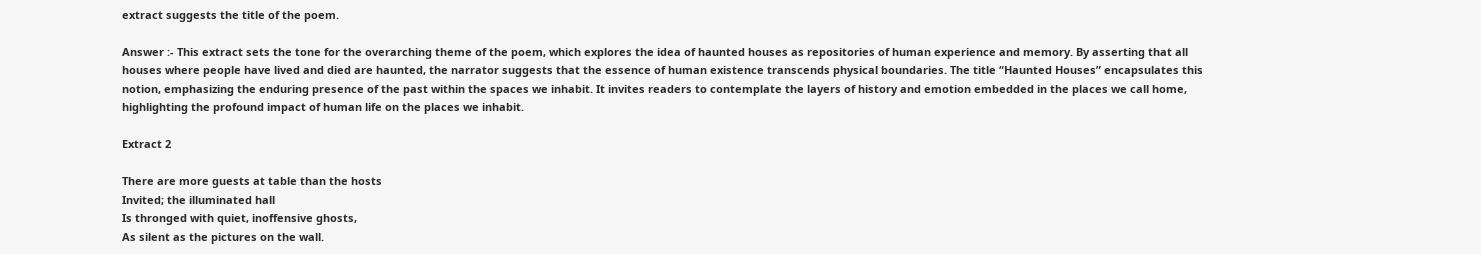extract suggests the title of the poem.

Answer :- This extract sets the tone for the overarching theme of the poem, which explores the idea of haunted houses as repositories of human experience and memory. By asserting that all houses where people have lived and died are haunted, the narrator suggests that the essence of human existence transcends physical boundaries. The title “Haunted Houses” encapsulates this notion, emphasizing the enduring presence of the past within the spaces we inhabit. It invites readers to contemplate the layers of history and emotion embedded in the places we call home, highlighting the profound impact of human life on the places we inhabit.

Extract 2

There are more guests at table than the hosts
Invited; the illuminated hall
Is thronged with quiet, inoffensive ghosts,
As silent as the pictures on the wall.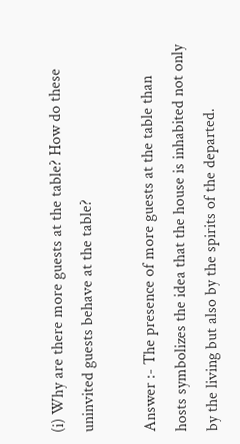(i) Why are there more guests at the table? How do these uninvited guests behave at the table?

Answer :- The presence of more guests at the table than hosts symbolizes the idea that the house is inhabited not only by the living but also by the spirits of the departed.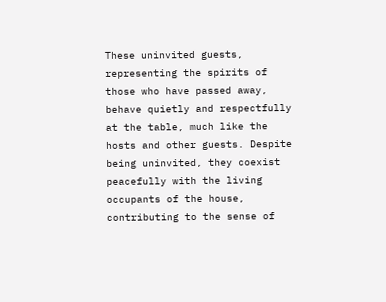These uninvited guests, representing the spirits of those who have passed away, behave quietly and respectfully at the table, much like the hosts and other guests. Despite being uninvited, they coexist peacefully with the living occupants of the house, contributing to the sense of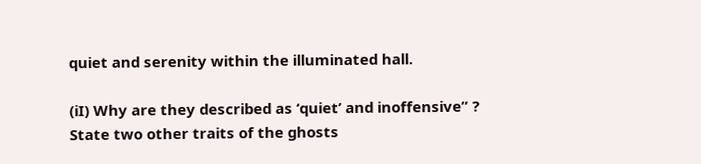quiet and serenity within the illuminated hall.

(iI) Why are they described as ‘quiet’ and inoffensive” ? State two other traits of the ghosts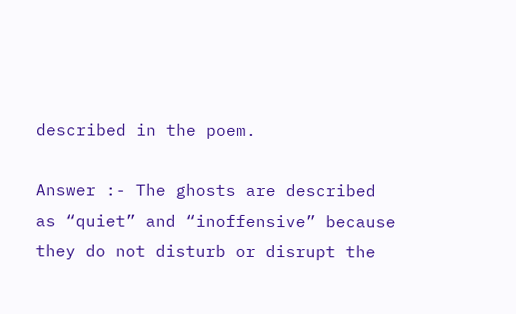described in the poem.

Answer :- The ghosts are described as “quiet” and “inoffensive” because they do not disturb or disrupt the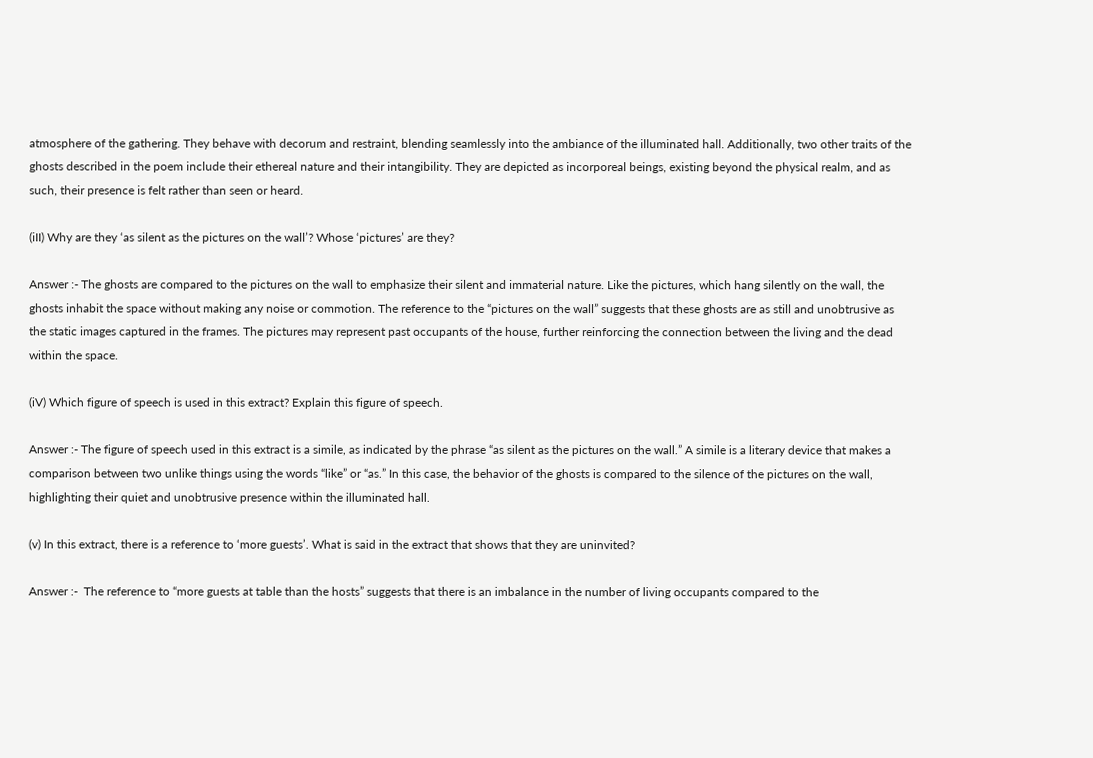atmosphere of the gathering. They behave with decorum and restraint, blending seamlessly into the ambiance of the illuminated hall. Additionally, two other traits of the ghosts described in the poem include their ethereal nature and their intangibility. They are depicted as incorporeal beings, existing beyond the physical realm, and as such, their presence is felt rather than seen or heard.

(iII) Why are they ‘as silent as the pictures on the wall’? Whose ‘pictures’ are they?

Answer :- The ghosts are compared to the pictures on the wall to emphasize their silent and immaterial nature. Like the pictures, which hang silently on the wall, the ghosts inhabit the space without making any noise or commotion. The reference to the “pictures on the wall” suggests that these ghosts are as still and unobtrusive as the static images captured in the frames. The pictures may represent past occupants of the house, further reinforcing the connection between the living and the dead within the space.

(iV) Which figure of speech is used in this extract? Explain this figure of speech.

Answer :- The figure of speech used in this extract is a simile, as indicated by the phrase “as silent as the pictures on the wall.” A simile is a literary device that makes a comparison between two unlike things using the words “like” or “as.” In this case, the behavior of the ghosts is compared to the silence of the pictures on the wall, highlighting their quiet and unobtrusive presence within the illuminated hall.

(v) In this extract, there is a reference to ‘more guests’. What is said in the extract that shows that they are uninvited?

Answer :-  The reference to “more guests at table than the hosts” suggests that there is an imbalance in the number of living occupants compared to the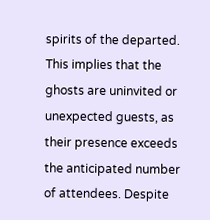spirits of the departed. This implies that the ghosts are uninvited or unexpected guests, as their presence exceeds the anticipated number of attendees. Despite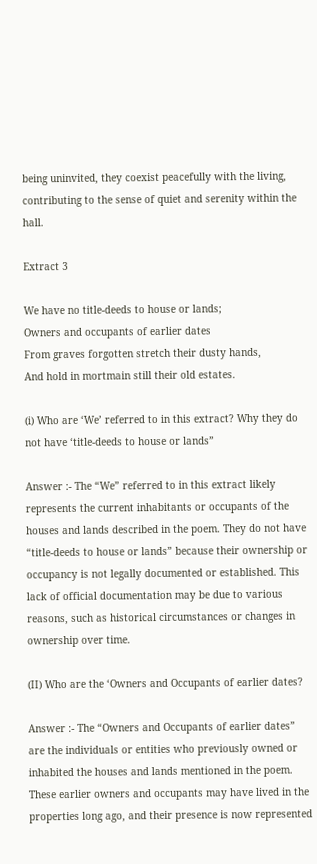being uninvited, they coexist peacefully with the living, contributing to the sense of quiet and serenity within the hall.

Extract 3

We have no title-deeds to house or lands;
Owners and occupants of earlier dates
From graves forgotten stretch their dusty hands,
And hold in mortmain still their old estates.

(i) Who are ‘We’ referred to in this extract? Why they do not have ‘title-deeds to house or lands”

Answer :- The “We” referred to in this extract likely represents the current inhabitants or occupants of the houses and lands described in the poem. They do not have “title-deeds to house or lands” because their ownership or occupancy is not legally documented or established. This lack of official documentation may be due to various reasons, such as historical circumstances or changes in ownership over time.

(II) Who are the ‘Owners and Occupants of earlier dates?

Answer :- The “Owners and Occupants of earlier dates” are the individuals or entities who previously owned or inhabited the houses and lands mentioned in the poem. These earlier owners and occupants may have lived in the properties long ago, and their presence is now represented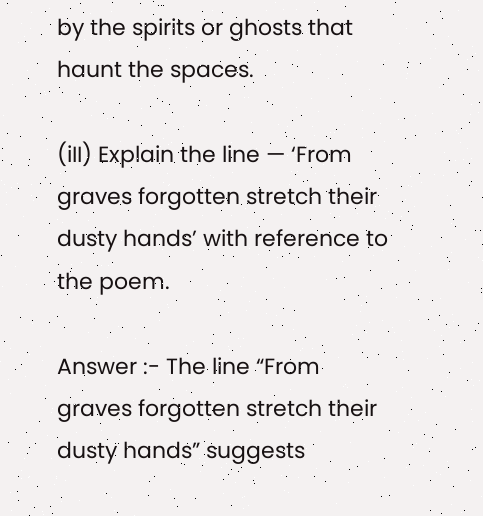by the spirits or ghosts that haunt the spaces.

(iII) Explain the line — ‘From graves forgotten stretch their dusty hands’ with reference to the poem.

Answer :- The line “From graves forgotten stretch their dusty hands” suggests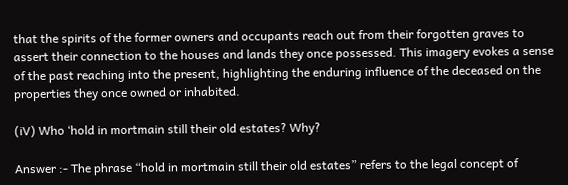that the spirits of the former owners and occupants reach out from their forgotten graves to assert their connection to the houses and lands they once possessed. This imagery evokes a sense of the past reaching into the present, highlighting the enduring influence of the deceased on the properties they once owned or inhabited.

(iV) Who ‘hold in mortmain still their old estates? Why?

Answer :- The phrase “hold in mortmain still their old estates” refers to the legal concept of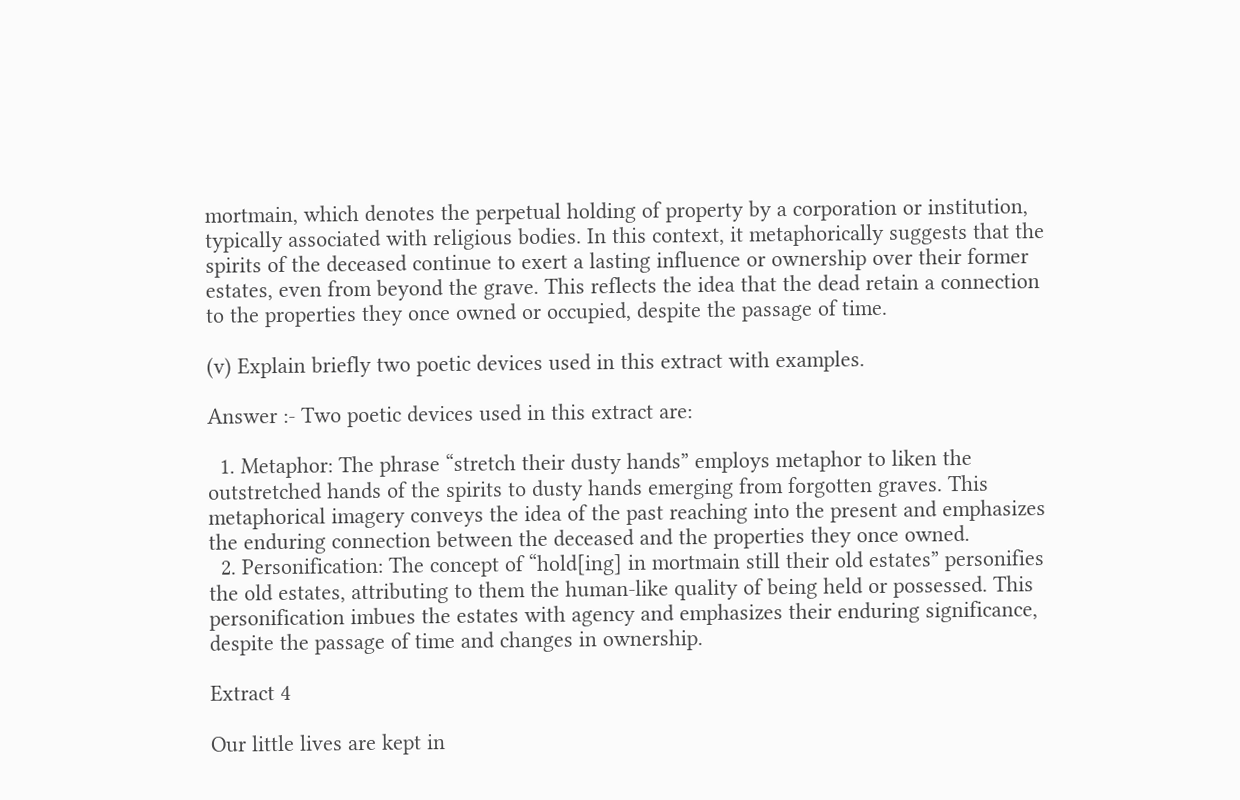mortmain, which denotes the perpetual holding of property by a corporation or institution, typically associated with religious bodies. In this context, it metaphorically suggests that the spirits of the deceased continue to exert a lasting influence or ownership over their former estates, even from beyond the grave. This reflects the idea that the dead retain a connection to the properties they once owned or occupied, despite the passage of time.

(v) Explain briefly two poetic devices used in this extract with examples.

Answer :- Two poetic devices used in this extract are:

  1. Metaphor: The phrase “stretch their dusty hands” employs metaphor to liken the outstretched hands of the spirits to dusty hands emerging from forgotten graves. This metaphorical imagery conveys the idea of the past reaching into the present and emphasizes the enduring connection between the deceased and the properties they once owned.
  2. Personification: The concept of “hold[ing] in mortmain still their old estates” personifies the old estates, attributing to them the human-like quality of being held or possessed. This personification imbues the estates with agency and emphasizes their enduring significance, despite the passage of time and changes in ownership.

Extract 4

Our little lives are kept in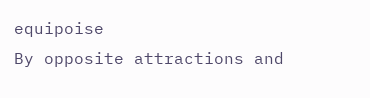equipoise
By opposite attractions and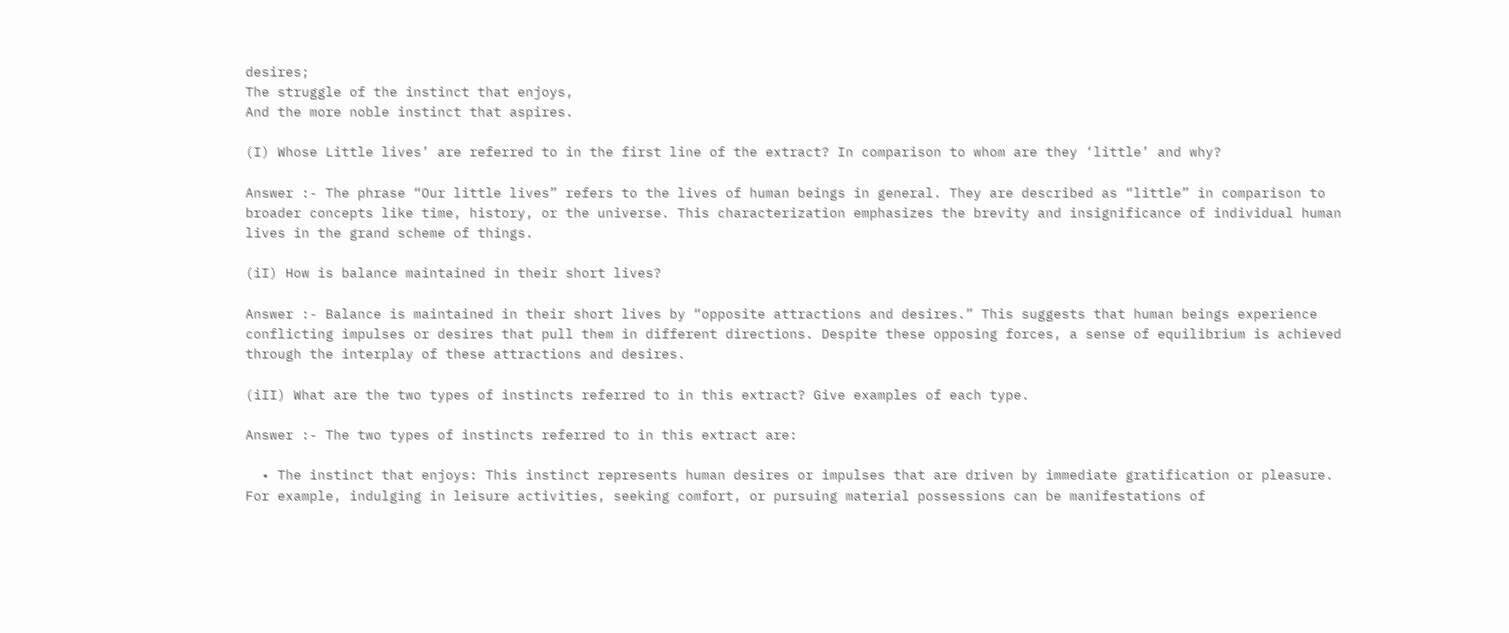desires;
The struggle of the instinct that enjoys,
And the more noble instinct that aspires.

(I) Whose Little lives’ are referred to in the first line of the extract? In comparison to whom are they ‘little’ and why?

Answer :- The phrase “Our little lives” refers to the lives of human beings in general. They are described as “little” in comparison to broader concepts like time, history, or the universe. This characterization emphasizes the brevity and insignificance of individual human lives in the grand scheme of things.

(iI) How is balance maintained in their short lives?

Answer :- Balance is maintained in their short lives by “opposite attractions and desires.” This suggests that human beings experience conflicting impulses or desires that pull them in different directions. Despite these opposing forces, a sense of equilibrium is achieved through the interplay of these attractions and desires.

(iII) What are the two types of instincts referred to in this extract? Give examples of each type.

Answer :- The two types of instincts referred to in this extract are:

  • The instinct that enjoys: This instinct represents human desires or impulses that are driven by immediate gratification or pleasure. For example, indulging in leisure activities, seeking comfort, or pursuing material possessions can be manifestations of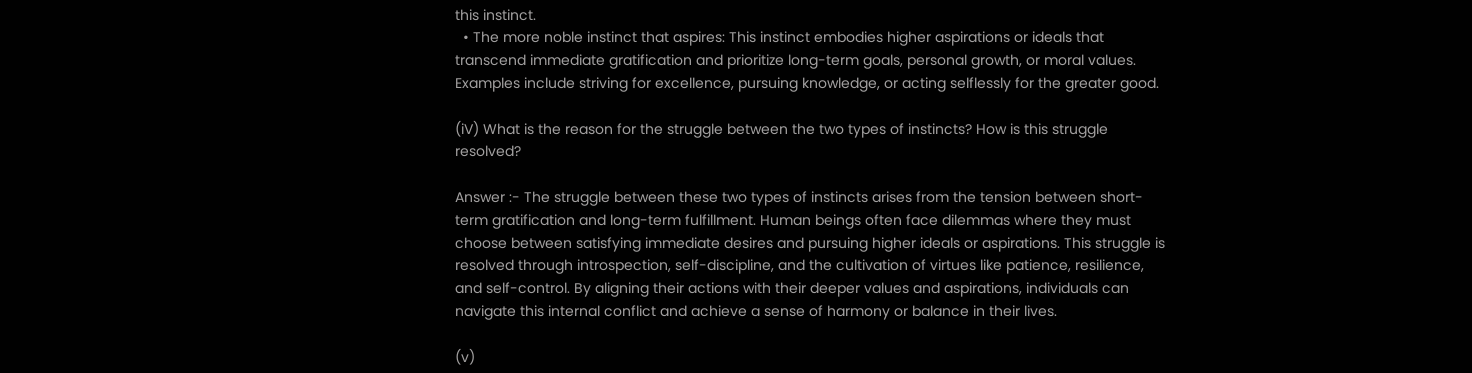this instinct.
  • The more noble instinct that aspires: This instinct embodies higher aspirations or ideals that transcend immediate gratification and prioritize long-term goals, personal growth, or moral values. Examples include striving for excellence, pursuing knowledge, or acting selflessly for the greater good.

(iV) What is the reason for the struggle between the two types of instincts? How is this struggle resolved?

Answer :- The struggle between these two types of instincts arises from the tension between short-term gratification and long-term fulfillment. Human beings often face dilemmas where they must choose between satisfying immediate desires and pursuing higher ideals or aspirations. This struggle is resolved through introspection, self-discipline, and the cultivation of virtues like patience, resilience, and self-control. By aligning their actions with their deeper values and aspirations, individuals can navigate this internal conflict and achieve a sense of harmony or balance in their lives.

(v)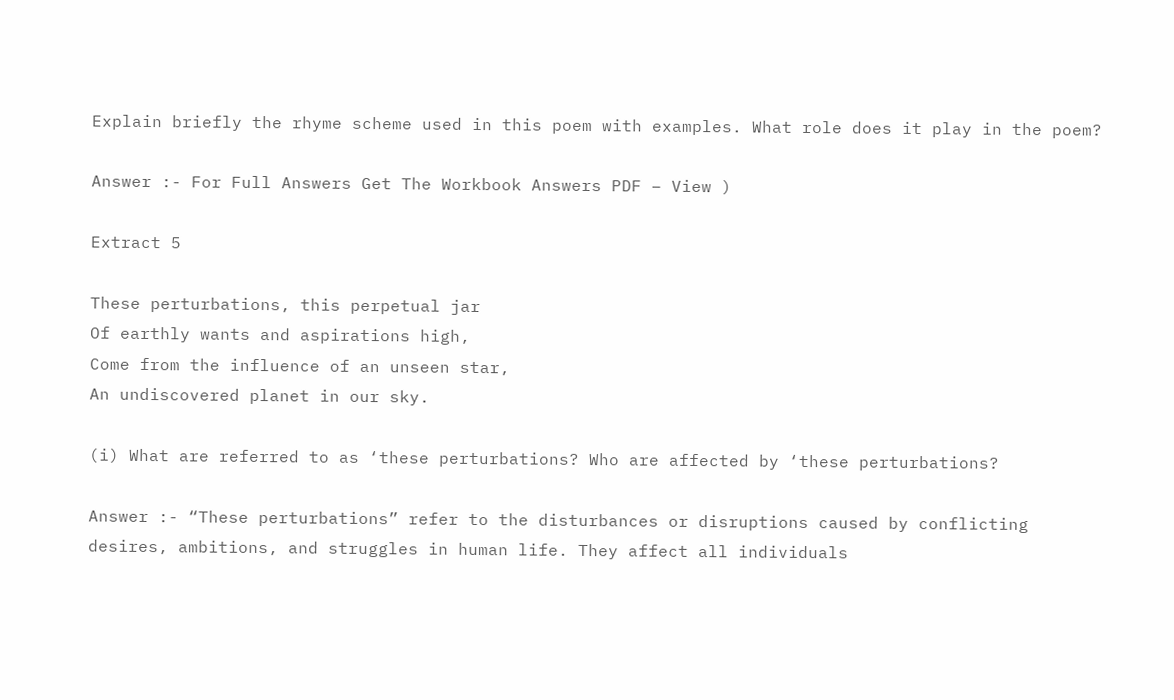Explain briefly the rhyme scheme used in this poem with examples. What role does it play in the poem?

Answer :- For Full Answers Get The Workbook Answers PDF – View )

Extract 5

These perturbations, this perpetual jar
Of earthly wants and aspirations high,
Come from the influence of an unseen star,
An undiscovered planet in our sky.

(i) What are referred to as ‘these perturbations? Who are affected by ‘these perturbations?

Answer :- “These perturbations” refer to the disturbances or disruptions caused by conflicting desires, ambitions, and struggles in human life. They affect all individuals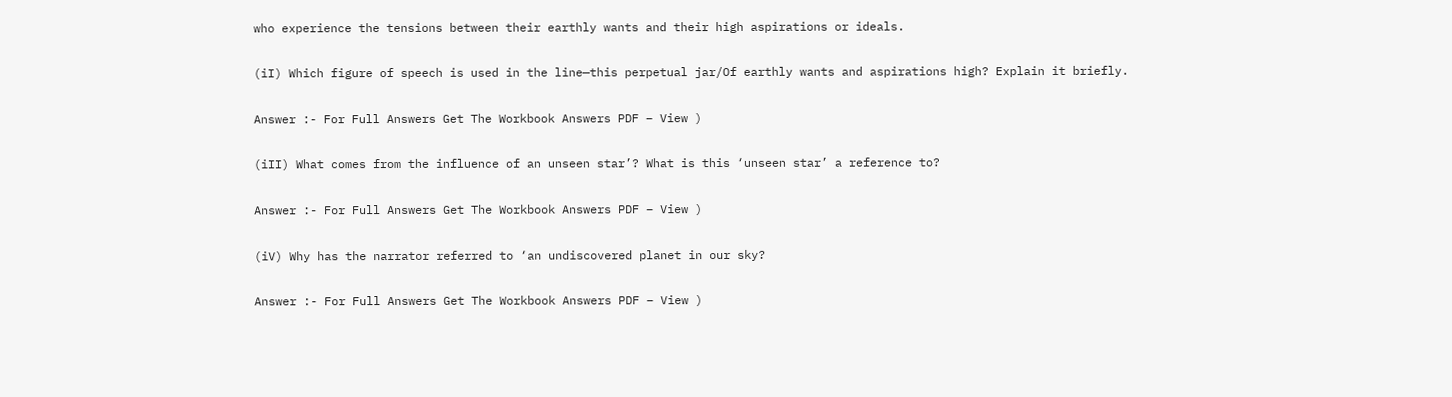who experience the tensions between their earthly wants and their high aspirations or ideals.

(iI) Which figure of speech is used in the line—this perpetual jar/Of earthly wants and aspirations high? Explain it briefly.

Answer :- For Full Answers Get The Workbook Answers PDF – View )

(iII) What comes from the influence of an unseen star’? What is this ‘unseen star’ a reference to?

Answer :- For Full Answers Get The Workbook Answers PDF – View )

(iV) Why has the narrator referred to ‘an undiscovered planet in our sky?

Answer :- For Full Answers Get The Workbook Answers PDF – View )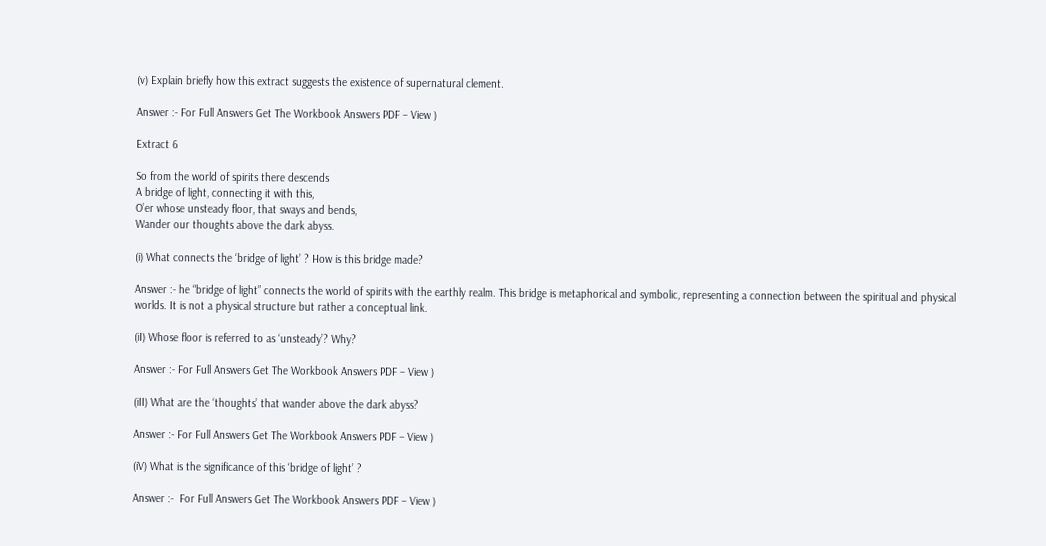(v) Explain briefly how this extract suggests the existence of supernatural clement.

Answer :- For Full Answers Get The Workbook Answers PDF – View )

Extract 6

So from the world of spirits there descends
A bridge of light, connecting it with this,
O’er whose unsteady floor, that sways and bends,
Wander our thoughts above the dark abyss.

(i) What connects the ‘bridge of light’ ? How is this bridge made?

Answer :- he “bridge of light” connects the world of spirits with the earthly realm. This bridge is metaphorical and symbolic, representing a connection between the spiritual and physical worlds. It is not a physical structure but rather a conceptual link.

(iI) Whose floor is referred to as ‘unsteady’? Why?

Answer :- For Full Answers Get The Workbook Answers PDF – View )

(iII) What are the ‘thoughts’ that wander above the dark abyss?

Answer :- For Full Answers Get The Workbook Answers PDF – View )

(iV) What is the significance of this ‘bridge of light’ ?

Answer :-  For Full Answers Get The Workbook Answers PDF – View )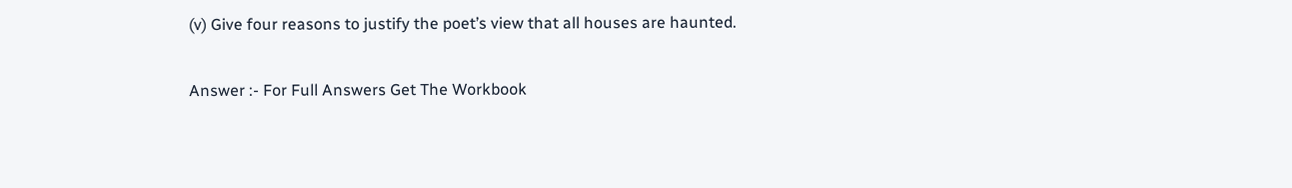(v) Give four reasons to justify the poet’s view that all houses are haunted.

Answer :- For Full Answers Get The Workbook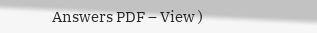Answers PDF – View )